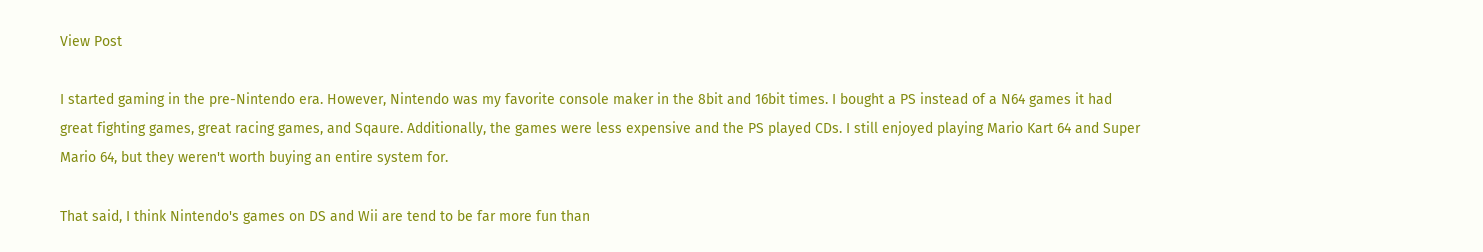View Post

I started gaming in the pre-Nintendo era. However, Nintendo was my favorite console maker in the 8bit and 16bit times. I bought a PS instead of a N64 games it had great fighting games, great racing games, and Sqaure. Additionally, the games were less expensive and the PS played CDs. I still enjoyed playing Mario Kart 64 and Super Mario 64, but they weren't worth buying an entire system for.

That said, I think Nintendo's games on DS and Wii are tend to be far more fun than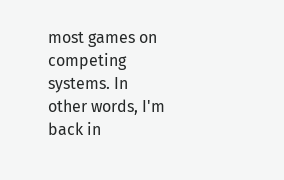most games on competing systems. In other words, I'm back in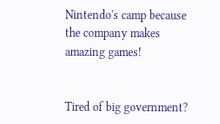Nintendo's camp because the company makes amazing games!


Tired of big government?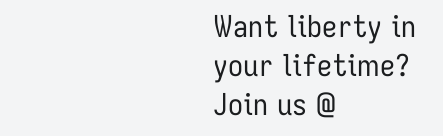Want liberty in your lifetime?
Join us @